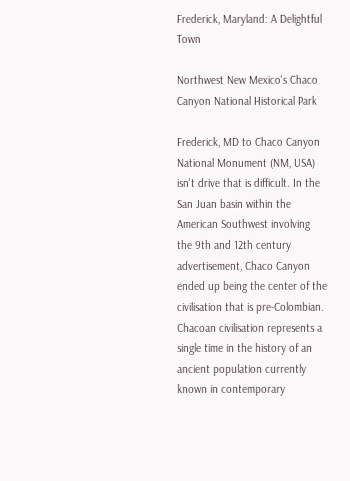Frederick, Maryland: A Delightful Town

Northwest New Mexico's Chaco Canyon National Historical Park

Frederick, MD to Chaco Canyon National Monument (NM, USA) isn't drive that is difficult. In the San Juan basin within the American Southwest involving the 9th and 12th century advertisement, Chaco Canyon ended up being the center of the civilisation that is pre-Colombian. Chacoan civilisation represents a single time in the history of an ancient population currently known in contemporary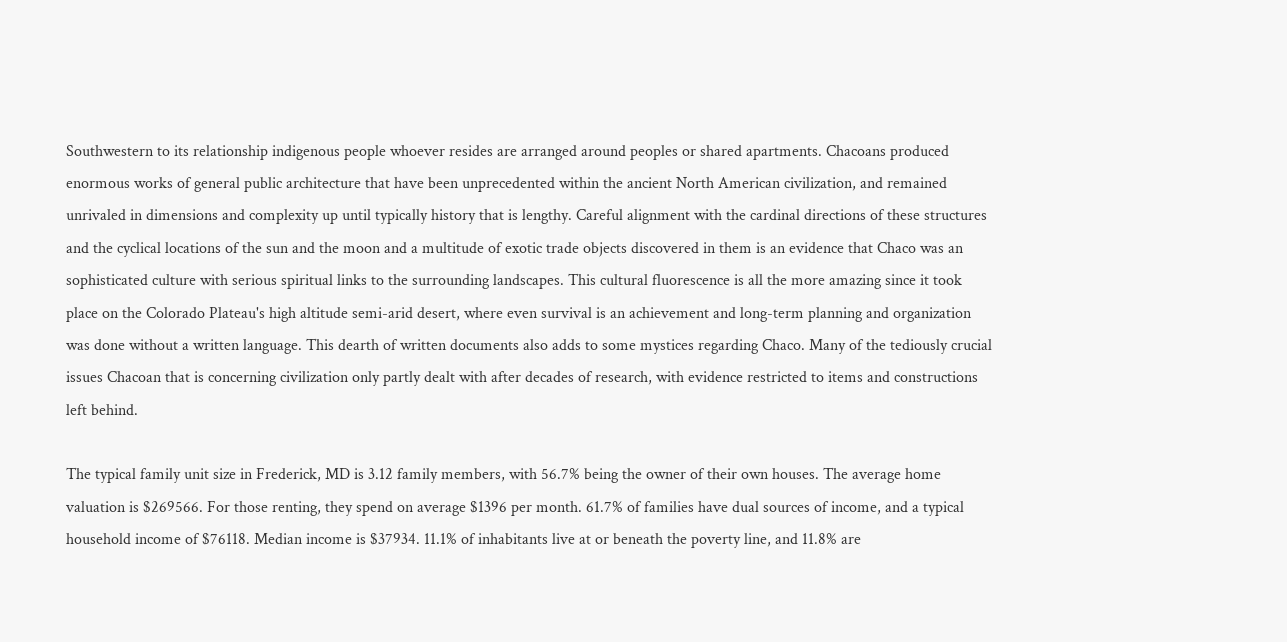Southwestern to its relationship indigenous people whoever resides are arranged around peoples or shared apartments. Chacoans produced enormous works of general public architecture that have been unprecedented within the ancient North American civilization, and remained unrivaled in dimensions and complexity up until typically history that is lengthy. Careful alignment with the cardinal directions of these structures and the cyclical locations of the sun and the moon and a multitude of exotic trade objects discovered in them is an evidence that Chaco was an sophisticated culture with serious spiritual links to the surrounding landscapes. This cultural fluorescence is all the more amazing since it took place on the Colorado Plateau's high altitude semi-arid desert, where even survival is an achievement and long-term planning and organization was done without a written language. This dearth of written documents also adds to some mystices regarding Chaco. Many of the tediously crucial issues Chacoan that is concerning civilization only partly dealt with after decades of research, with evidence restricted to items and constructions left behind.

The typical family unit size in Frederick, MD is 3.12 family members, with 56.7% being the owner of their own houses. The average home valuation is $269566. For those renting, they spend on average $1396 per month. 61.7% of families have dual sources of income, and a typical household income of $76118. Median income is $37934. 11.1% of inhabitants live at or beneath the poverty line, and 11.8% are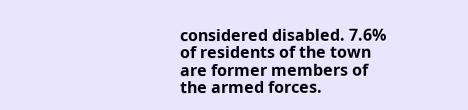considered disabled. 7.6% of residents of the town are former members of the armed forces.